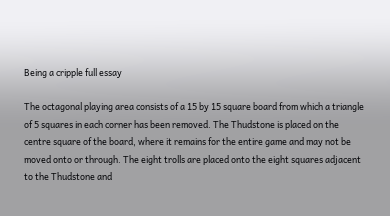Being a cripple full essay

The octagonal playing area consists of a 15 by 15 square board from which a triangle of 5 squares in each corner has been removed. The Thudstone is placed on the centre square of the board, where it remains for the entire game and may not be moved onto or through. The eight trolls are placed onto the eight squares adjacent to the Thudstone and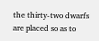the thirty-two dwarfs are placed so as to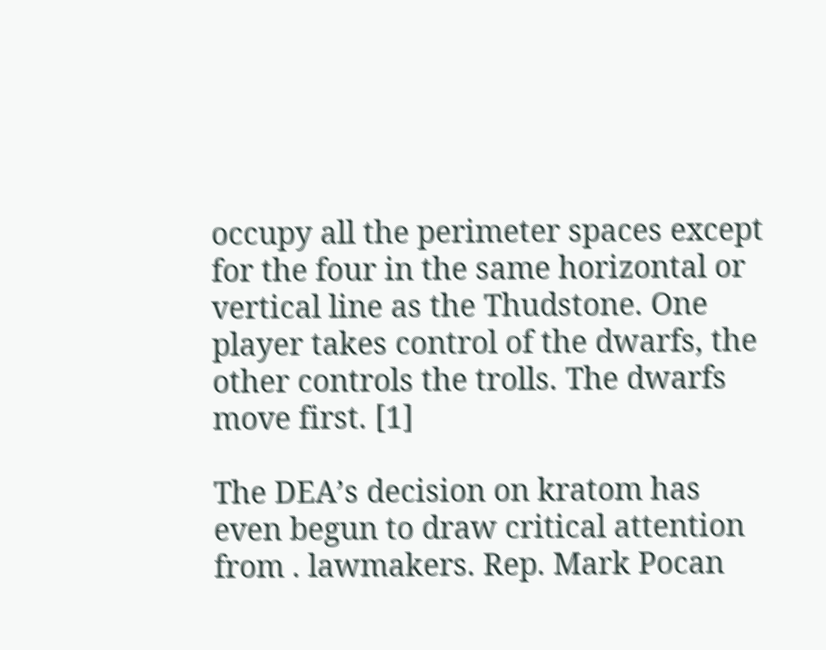occupy all the perimeter spaces except for the four in the same horizontal or vertical line as the Thudstone. One player takes control of the dwarfs, the other controls the trolls. The dwarfs move first. [1]

The DEA’s decision on kratom has even begun to draw critical attention from . lawmakers. Rep. Mark Pocan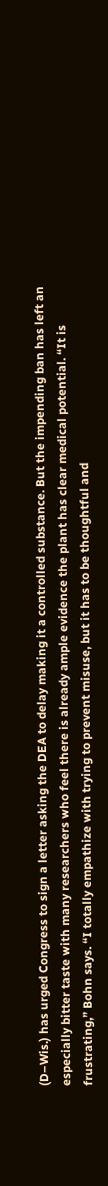(D–Wis.) has urged Congress to sign a letter asking the DEA to delay making it a controlled substance. But the impending ban has left an especially bitter taste with many researchers who feel there is already ample evidence the plant has clear medical potential. “It is frustrating,” Bohn says. “I totally empathize with trying to prevent misuse, but it has to be thoughtful and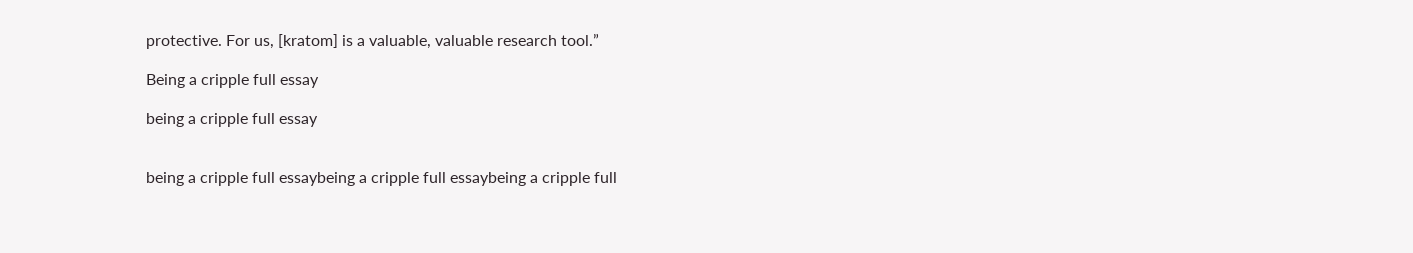protective. For us, [kratom] is a valuable, valuable research tool.”

Being a cripple full essay

being a cripple full essay


being a cripple full essaybeing a cripple full essaybeing a cripple full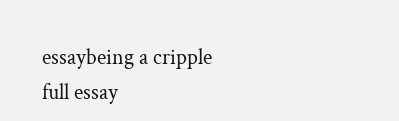essaybeing a cripple full essay